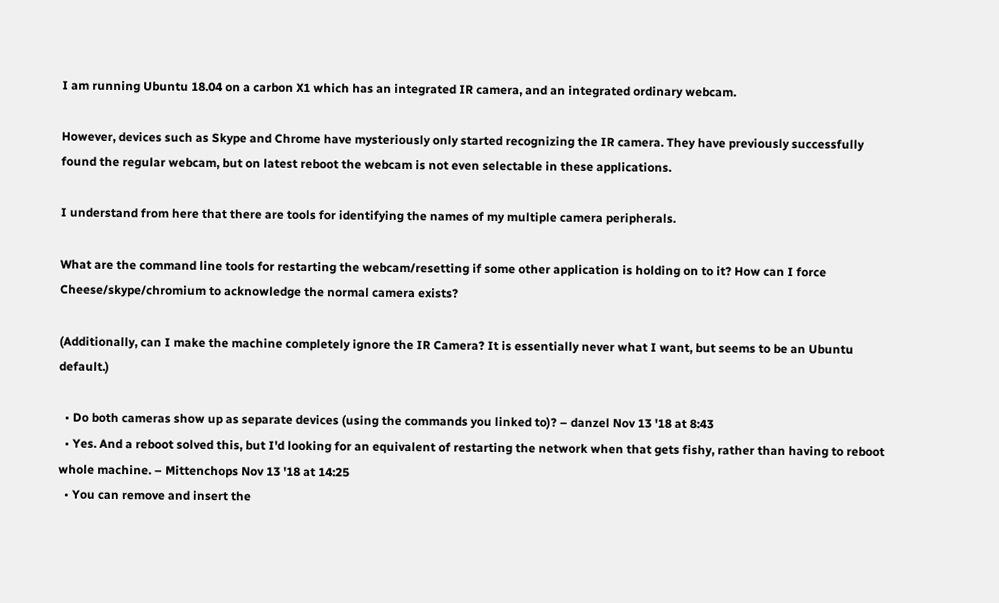I am running Ubuntu 18.04 on a carbon X1 which has an integrated IR camera, and an integrated ordinary webcam.

However, devices such as Skype and Chrome have mysteriously only started recognizing the IR camera. They have previously successfully found the regular webcam, but on latest reboot the webcam is not even selectable in these applications.

I understand from here that there are tools for identifying the names of my multiple camera peripherals.

What are the command line tools for restarting the webcam/resetting if some other application is holding on to it? How can I force Cheese/skype/chromium to acknowledge the normal camera exists?

(Additionally, can I make the machine completely ignore the IR Camera? It is essentially never what I want, but seems to be an Ubuntu default.)

  • Do both cameras show up as separate devices (using the commands you linked to)? – danzel Nov 13 '18 at 8:43
  • Yes. And a reboot solved this, but I'd looking for an equivalent of restarting the network when that gets fishy, rather than having to reboot whole machine. – Mittenchops Nov 13 '18 at 14:25
  • You can remove and insert the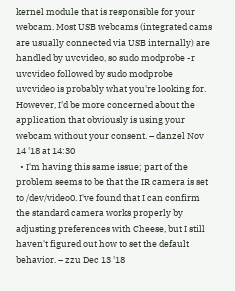kernel module that is responsible for your webcam. Most USB webcams (integrated cams are usually connected via USB internally) are handled by uvcvideo, so sudo modprobe -r uvcvideo followed by sudo modprobe uvcvideo is probably what you're looking for. However, I'd be more concerned about the application that obviously is using your webcam without your consent. – danzel Nov 14 '18 at 14:30
  • I'm having this same issue; part of the problem seems to be that the IR camera is set to /dev/video0. I've found that I can confirm the standard camera works properly by adjusting preferences with Cheese, but I still haven't figured out how to set the default behavior. – zzu Dec 13 '18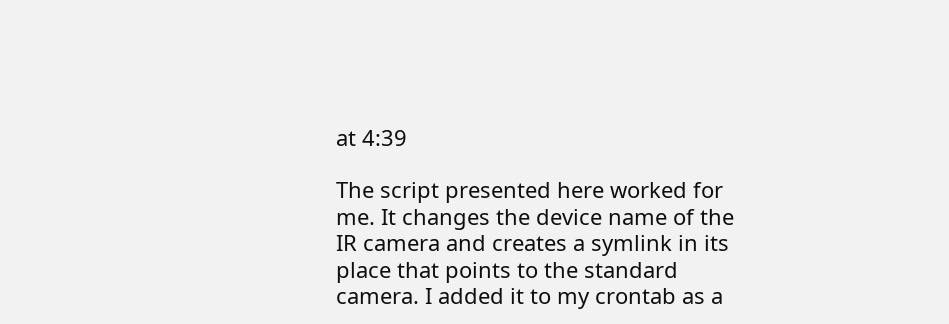at 4:39

The script presented here worked for me. It changes the device name of the IR camera and creates a symlink in its place that points to the standard camera. I added it to my crontab as a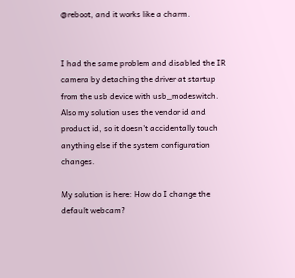@reboot, and it works like a charm.


I had the same problem and disabled the IR camera by detaching the driver at startup from the usb device with usb_modeswitch. Also my solution uses the vendor id and product id, so it doesn't accidentally touch anything else if the system configuration changes.

My solution is here: How do I change the default webcam?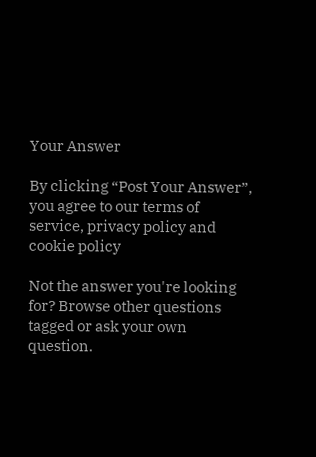Your Answer

By clicking “Post Your Answer”, you agree to our terms of service, privacy policy and cookie policy

Not the answer you're looking for? Browse other questions tagged or ask your own question.